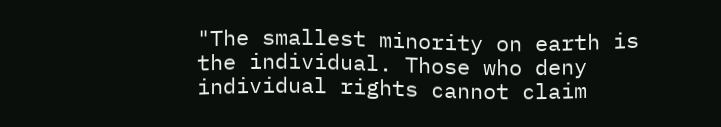"The smallest minority on earth is the individual. Those who deny individual rights cannot claim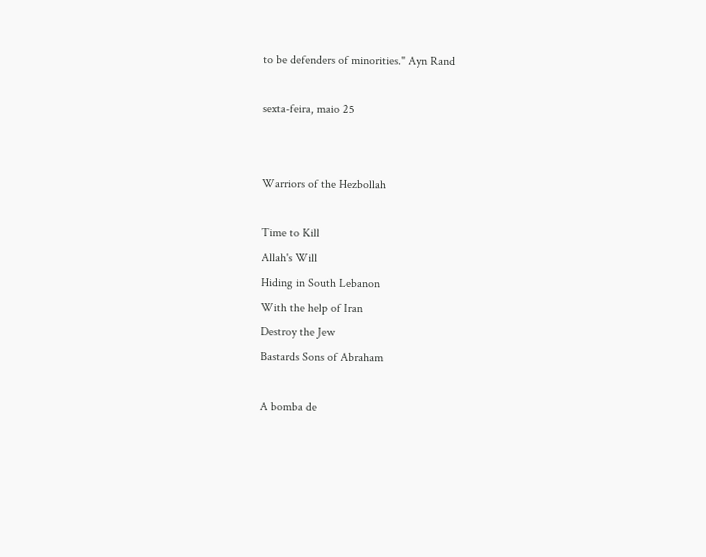to be defenders of minorities." Ayn Rand

sexta-feira, maio 25


Warriors of the Hezbollah

Time to Kill
Allah's Will
Hiding in South Lebanon
With the help of Iran
Destroy the Jew
Bastards Sons of Abraham

A bomba de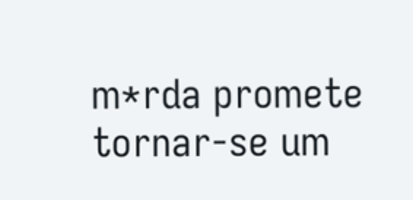m*rda promete tornar-se um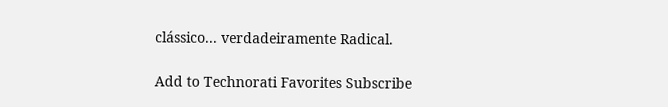clássico... verdadeiramente Radical.

Add to Technorati Favorites Subscribe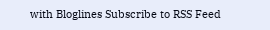with Bloglines Subscribe to RSS Feed